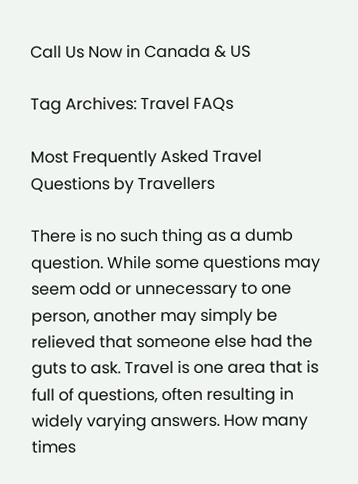Call Us Now in Canada & US

Tag Archives: Travel FAQs

Most Frequently Asked Travel Questions by Travellers

There is no such thing as a dumb question. While some questions may seem odd or unnecessary to one person, another may simply be relieved that someone else had the guts to ask. Travel is one area that is full of questions, often resulting in widely varying answers. How many times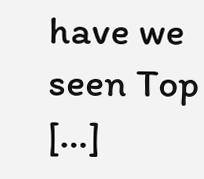have we seen Top […]